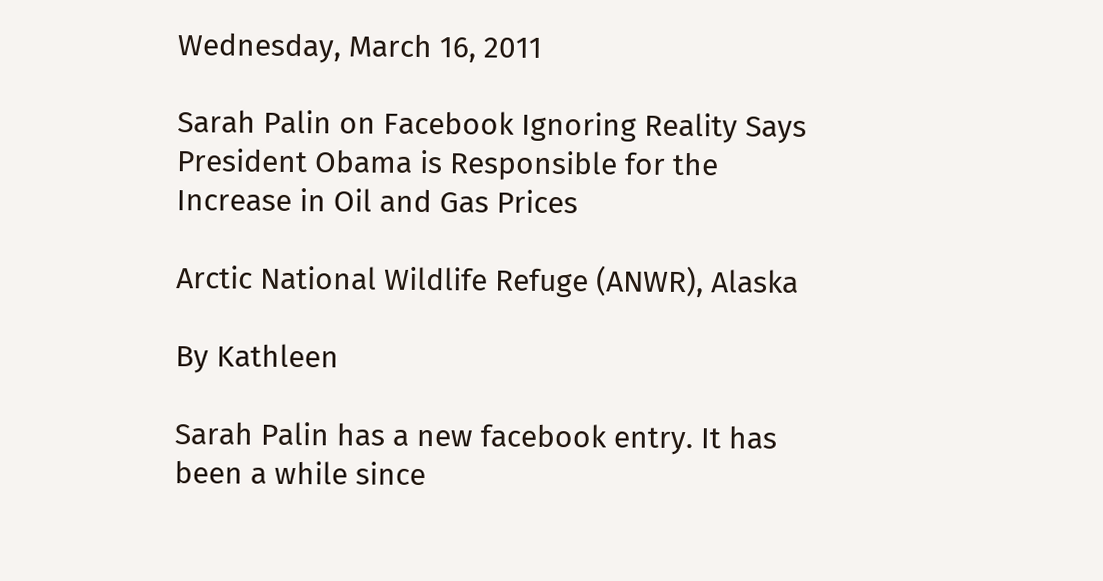Wednesday, March 16, 2011

Sarah Palin on Facebook Ignoring Reality Says President Obama is Responsible for the Increase in Oil and Gas Prices

Arctic National Wildlife Refuge (ANWR), Alaska

By Kathleen

Sarah Palin has a new facebook entry. It has been a while since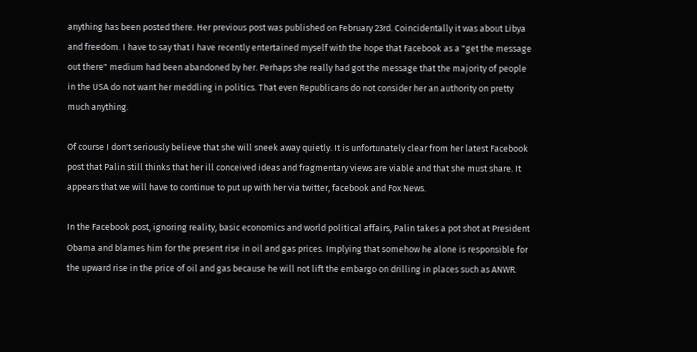anything has been posted there. Her previous post was published on February 23rd. Coincidentally it was about Libya and freedom. I have to say that I have recently entertained myself with the hope that Facebook as a "get the message out there" medium had been abandoned by her. Perhaps she really had got the message that the majority of people in the USA do not want her meddling in politics. That even Republicans do not consider her an authority on pretty much anything.

Of course I don't seriously believe that she will sneek away quietly. It is unfortunately clear from her latest Facebook post that Palin still thinks that her ill conceived ideas and fragmentary views are viable and that she must share. It appears that we will have to continue to put up with her via twitter, facebook and Fox News.

In the Facebook post, ignoring reality, basic economics and world political affairs, Palin takes a pot shot at President Obama and blames him for the present rise in oil and gas prices. Implying that somehow he alone is responsible for the upward rise in the price of oil and gas because he will not lift the embargo on drilling in places such as ANWR.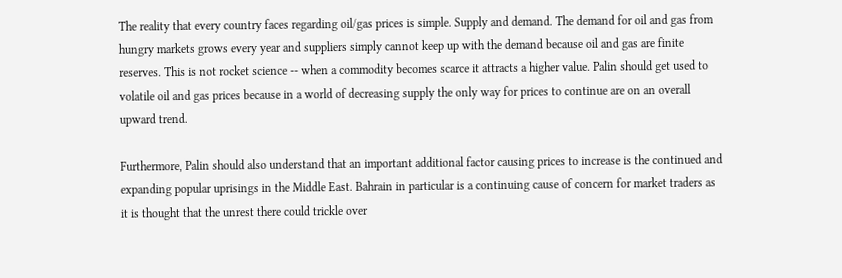The reality that every country faces regarding oil/gas prices is simple. Supply and demand. The demand for oil and gas from hungry markets grows every year and suppliers simply cannot keep up with the demand because oil and gas are finite reserves. This is not rocket science -- when a commodity becomes scarce it attracts a higher value. Palin should get used to volatile oil and gas prices because in a world of decreasing supply the only way for prices to continue are on an overall upward trend.

Furthermore, Palin should also understand that an important additional factor causing prices to increase is the continued and expanding popular uprisings in the Middle East. Bahrain in particular is a continuing cause of concern for market traders as it is thought that the unrest there could trickle over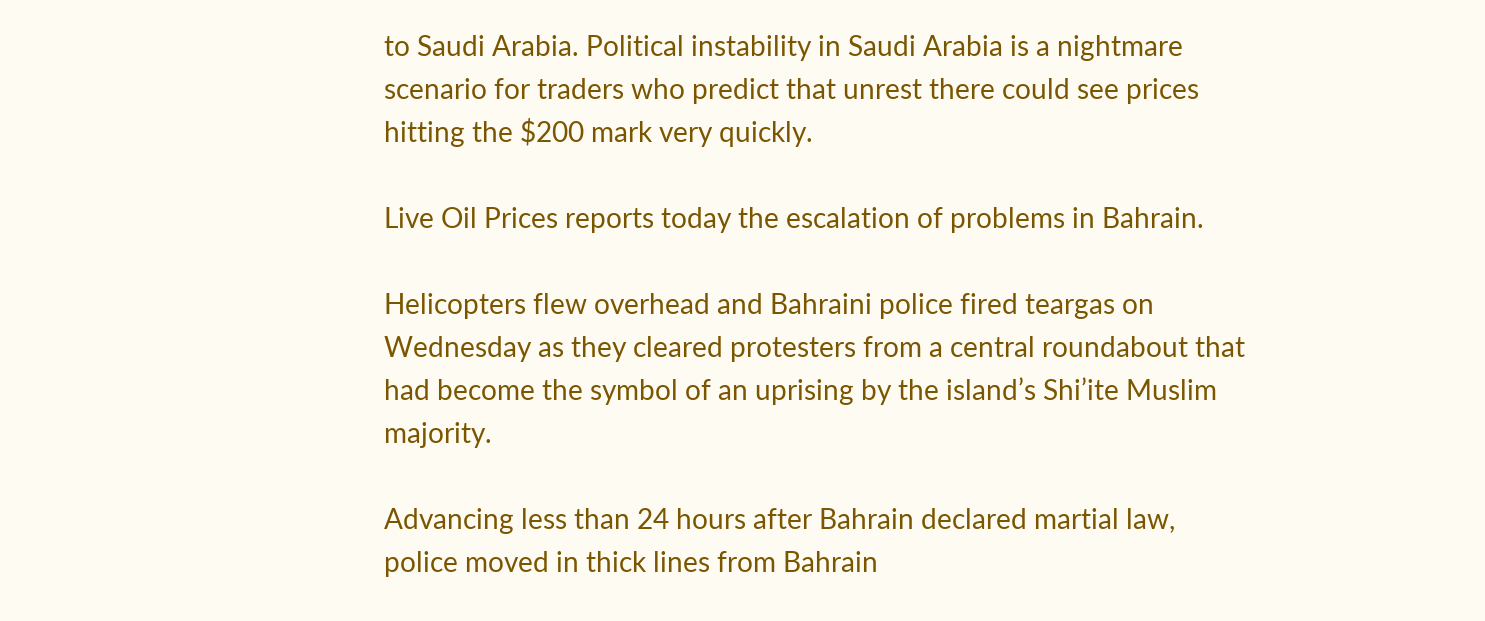to Saudi Arabia. Political instability in Saudi Arabia is a nightmare scenario for traders who predict that unrest there could see prices hitting the $200 mark very quickly.

Live Oil Prices reports today the escalation of problems in Bahrain.

Helicopters flew overhead and Bahraini police fired teargas on Wednesday as they cleared protesters from a central roundabout that had become the symbol of an uprising by the island’s Shi’ite Muslim majority.

Advancing less than 24 hours after Bahrain declared martial law, police moved in thick lines from Bahrain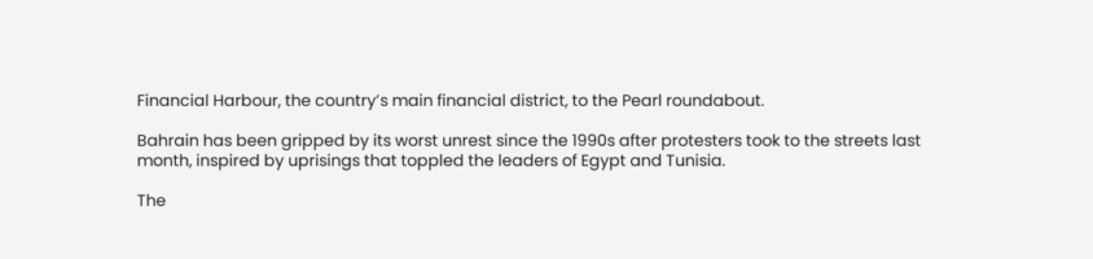Financial Harbour, the country’s main financial district, to the Pearl roundabout.

Bahrain has been gripped by its worst unrest since the 1990s after protesters took to the streets last month, inspired by uprisings that toppled the leaders of Egypt and Tunisia.

The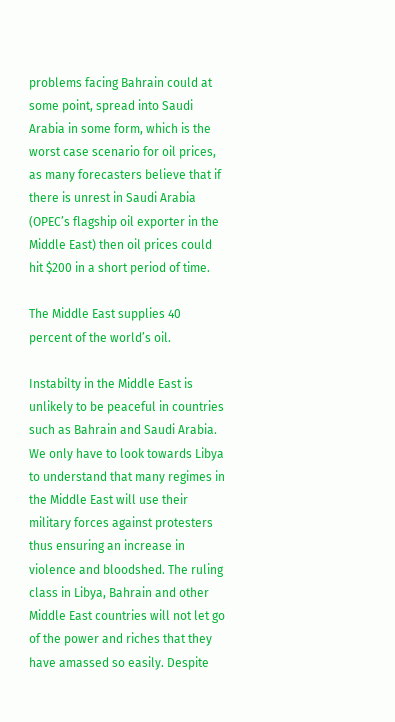problems facing Bahrain could at some point, spread into Saudi Arabia in some form, which is the worst case scenario for oil prices, as many forecasters believe that if there is unrest in Saudi Arabia (OPEC’s flagship oil exporter in the Middle East) then oil prices could hit $200 in a short period of time.

The Middle East supplies 40 percent of the world’s oil.

Instabilty in the Middle East is unlikely to be peaceful in countries such as Bahrain and Saudi Arabia. We only have to look towards Libya to understand that many regimes in the Middle East will use their military forces against protesters thus ensuring an increase in violence and bloodshed. The ruling class in Libya, Bahrain and other Middle East countries will not let go of the power and riches that they have amassed so easily. Despite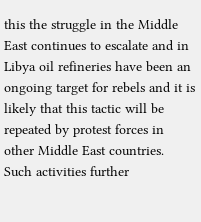this the struggle in the Middle East continues to escalate and in Libya oil refineries have been an ongoing target for rebels and it is likely that this tactic will be repeated by protest forces in other Middle East countries. Such activities further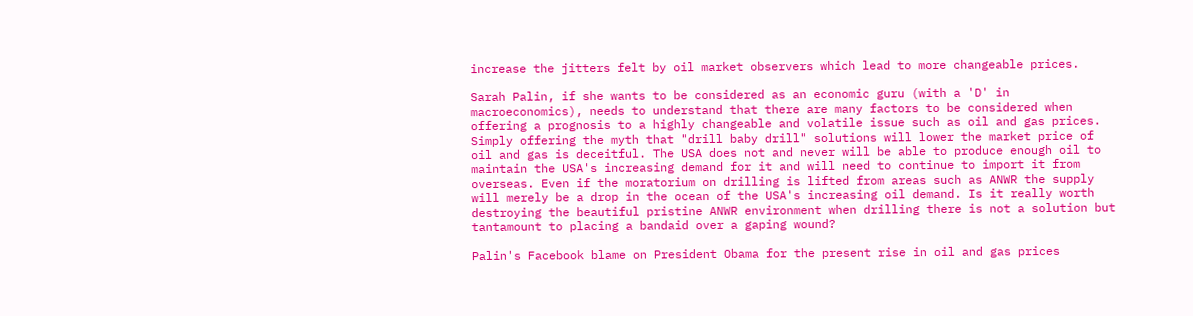increase the jitters felt by oil market observers which lead to more changeable prices.

Sarah Palin, if she wants to be considered as an economic guru (with a 'D' in macroeconomics), needs to understand that there are many factors to be considered when offering a prognosis to a highly changeable and volatile issue such as oil and gas prices. Simply offering the myth that "drill baby drill" solutions will lower the market price of oil and gas is deceitful. The USA does not and never will be able to produce enough oil to maintain the USA's increasing demand for it and will need to continue to import it from overseas. Even if the moratorium on drilling is lifted from areas such as ANWR the supply will merely be a drop in the ocean of the USA's increasing oil demand. Is it really worth destroying the beautiful pristine ANWR environment when drilling there is not a solution but tantamount to placing a bandaid over a gaping wound?

Palin's Facebook blame on President Obama for the present rise in oil and gas prices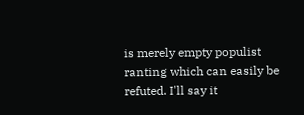is merely empty populist ranting which can easily be refuted. I'll say it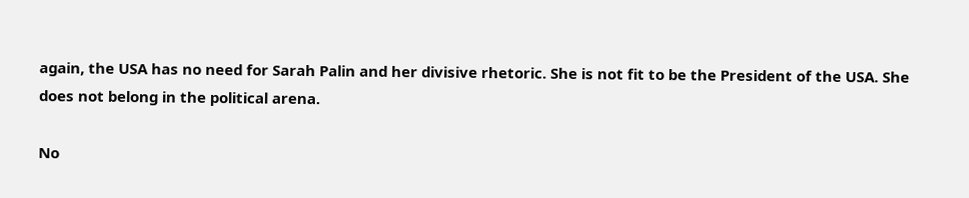again, the USA has no need for Sarah Palin and her divisive rhetoric. She is not fit to be the President of the USA. She does not belong in the political arena.

No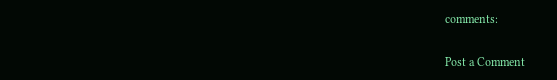comments:

Post a Comment